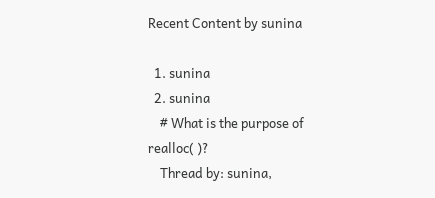Recent Content by sunina

  1. sunina
  2. sunina
    # What is the purpose of realloc( )?
    Thread by: sunina,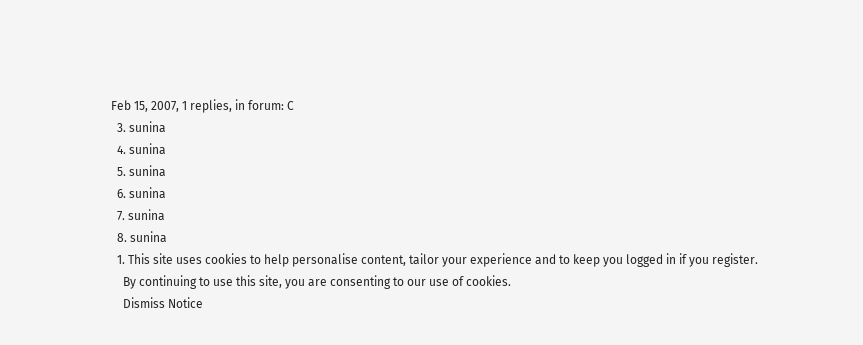Feb 15, 2007, 1 replies, in forum: C
  3. sunina
  4. sunina
  5. sunina
  6. sunina
  7. sunina
  8. sunina
  1. This site uses cookies to help personalise content, tailor your experience and to keep you logged in if you register.
    By continuing to use this site, you are consenting to our use of cookies.
    Dismiss Notice